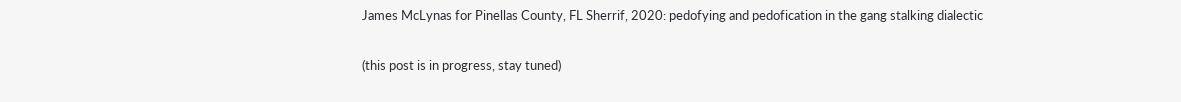James McLynas for Pinellas County, FL Sherrif, 2020: pedofying and pedofication in the gang stalking dialectic

(this post is in progress, stay tuned)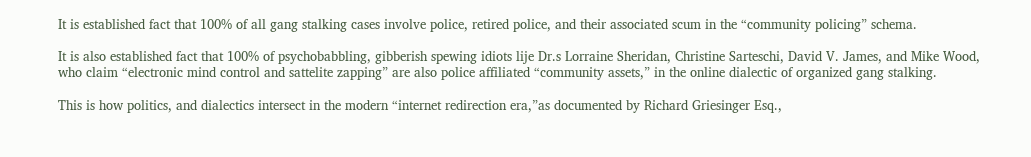It is established fact that 100% of all gang stalking cases involve police, retired police, and their associated scum in the “community policing” schema.

It is also established fact that 100% of psychobabbling, gibberish spewing idiots lije Dr.s Lorraine Sheridan, Christine Sarteschi, David V. James, and Mike Wood, who claim “electronic mind control and sattelite zapping” are also police affiliated “community assets,” in the online dialectic of organized gang stalking.

This is how politics, and dialectics intersect in the modern “internet redirection era,”as documented by Richard Griesinger Esq.,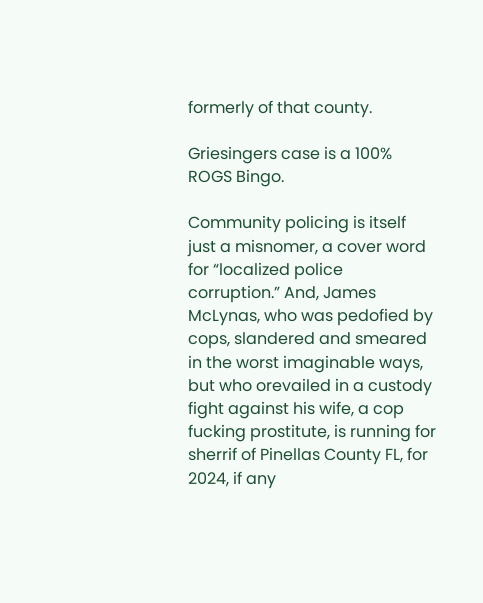formerly of that county.

Griesingers case is a 100% ROGS Bingo.

Community policing is itself just a misnomer, a cover word for “localized police corruption.” And, James McLynas, who was pedofied by cops, slandered and smeared in the worst imaginable ways, but who orevailed in a custody fight against his wife, a cop fucking prostitute, is running for sherrif of Pinellas County FL, for 2024, if any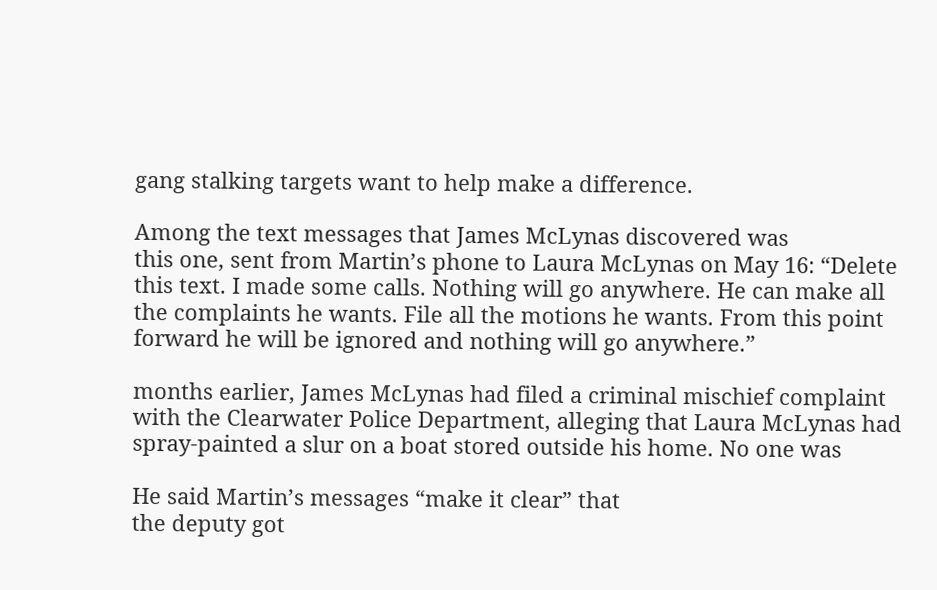gang stalking targets want to help make a difference.

Among the text messages that James McLynas discovered was
this one, sent from Martin’s phone to Laura McLynas on May 16: “Delete
this text. I made some calls. Nothing will go anywhere. He can make all
the complaints he wants. File all the motions he wants. From this point
forward he will be ignored and nothing will go anywhere.”

months earlier, James McLynas had filed a criminal mischief complaint
with the Clearwater Police Department, alleging that Laura McLynas had
spray-painted a slur on a boat stored outside his home. No one was

He said Martin’s messages “make it clear” that
the deputy got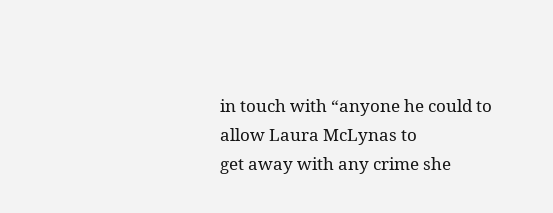in touch with “anyone he could to allow Laura McLynas to
get away with any crime she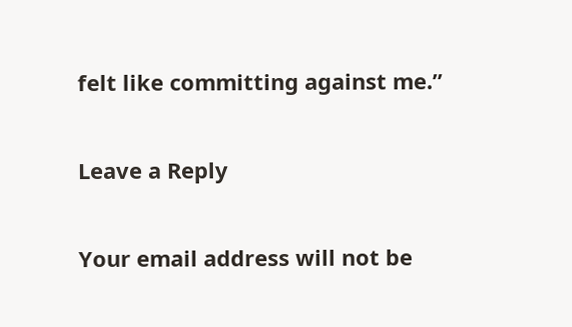felt like committing against me.”

Leave a Reply

Your email address will not be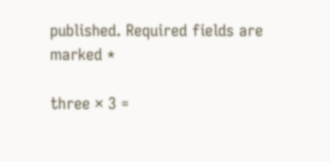published. Required fields are marked *

three × 3 =